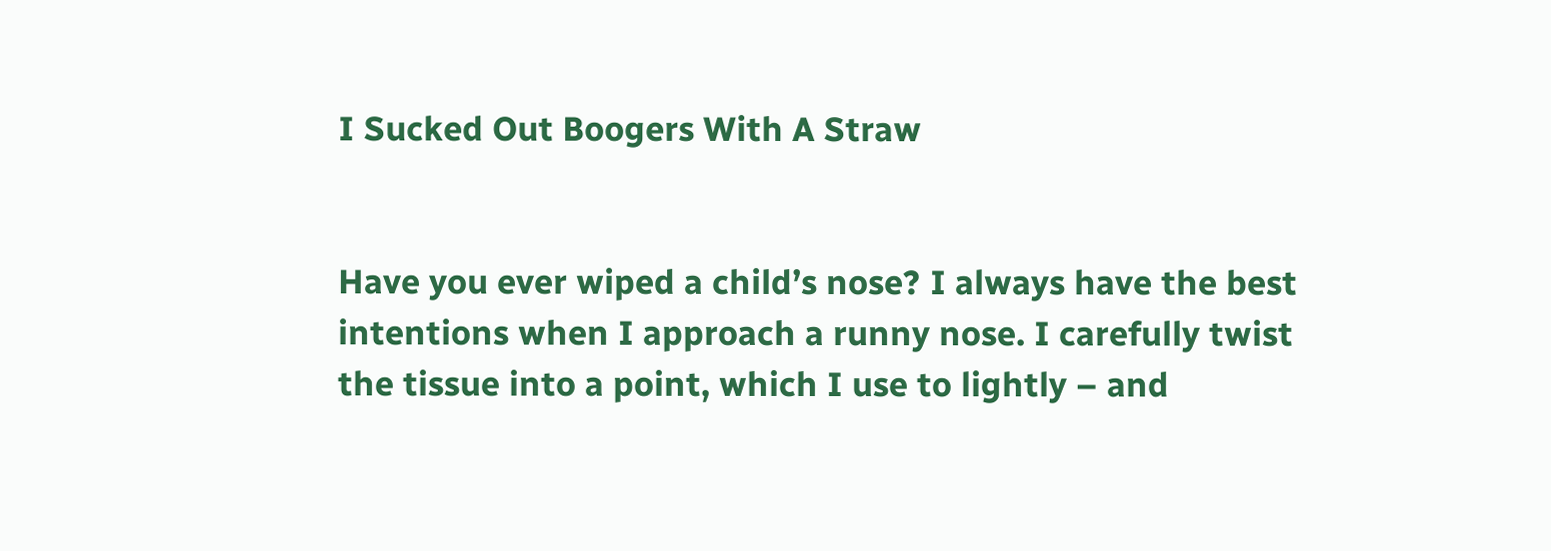I Sucked Out Boogers With A Straw


Have you ever wiped a child’s nose? I always have the best intentions when I approach a runny nose. I carefully twist the tissue into a point, which I use to lightly – and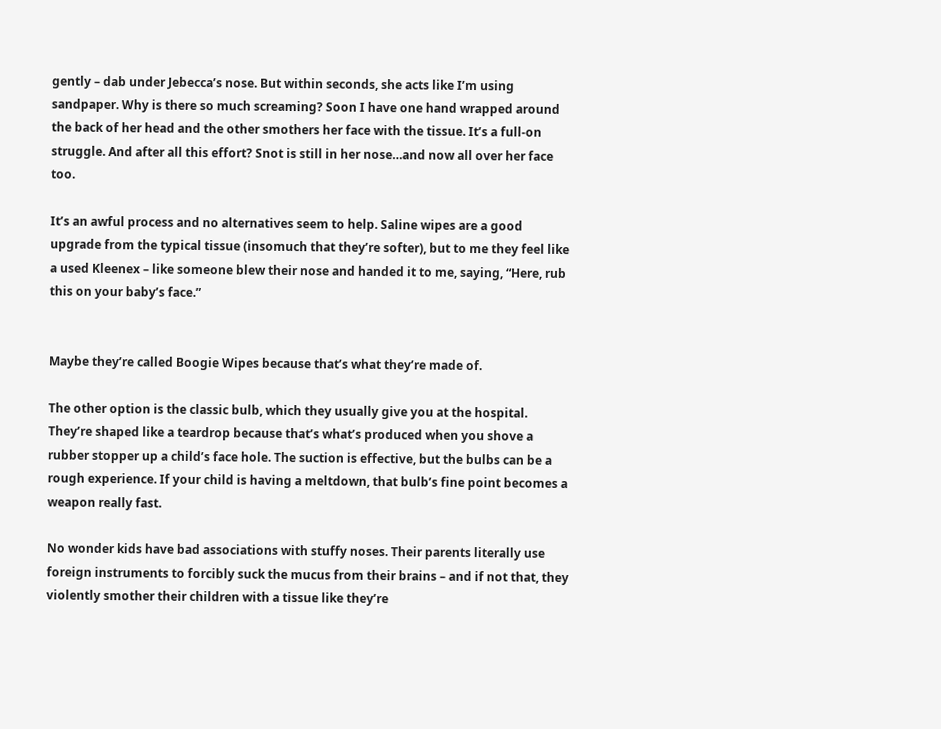gently – dab under Jebecca’s nose. But within seconds, she acts like I’m using sandpaper. Why is there so much screaming? Soon I have one hand wrapped around the back of her head and the other smothers her face with the tissue. It’s a full-on struggle. And after all this effort? Snot is still in her nose…and now all over her face too.

It’s an awful process and no alternatives seem to help. Saline wipes are a good upgrade from the typical tissue (insomuch that they’re softer), but to me they feel like a used Kleenex – like someone blew their nose and handed it to me, saying, “Here, rub this on your baby’s face.”


Maybe they’re called Boogie Wipes because that’s what they’re made of.

The other option is the classic bulb, which they usually give you at the hospital. They’re shaped like a teardrop because that’s what’s produced when you shove a rubber stopper up a child’s face hole. The suction is effective, but the bulbs can be a rough experience. If your child is having a meltdown, that bulb’s fine point becomes a weapon really fast.

No wonder kids have bad associations with stuffy noses. Their parents literally use foreign instruments to forcibly suck the mucus from their brains – and if not that, they violently smother their children with a tissue like they’re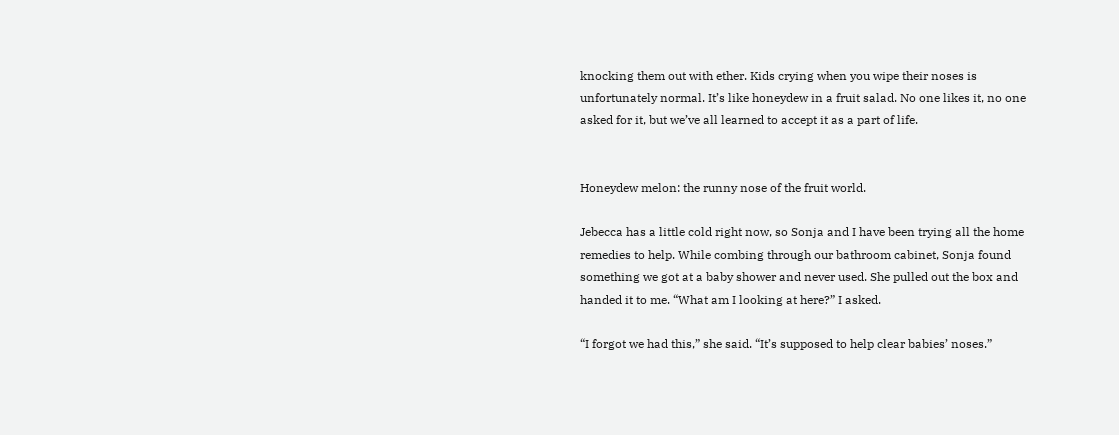knocking them out with ether. Kids crying when you wipe their noses is unfortunately normal. It’s like honeydew in a fruit salad. No one likes it, no one asked for it, but we’ve all learned to accept it as a part of life.


Honeydew melon: the runny nose of the fruit world.

Jebecca has a little cold right now, so Sonja and I have been trying all the home remedies to help. While combing through our bathroom cabinet, Sonja found something we got at a baby shower and never used. She pulled out the box and handed it to me. “What am I looking at here?” I asked.

“I forgot we had this,” she said. “It’s supposed to help clear babies’ noses.”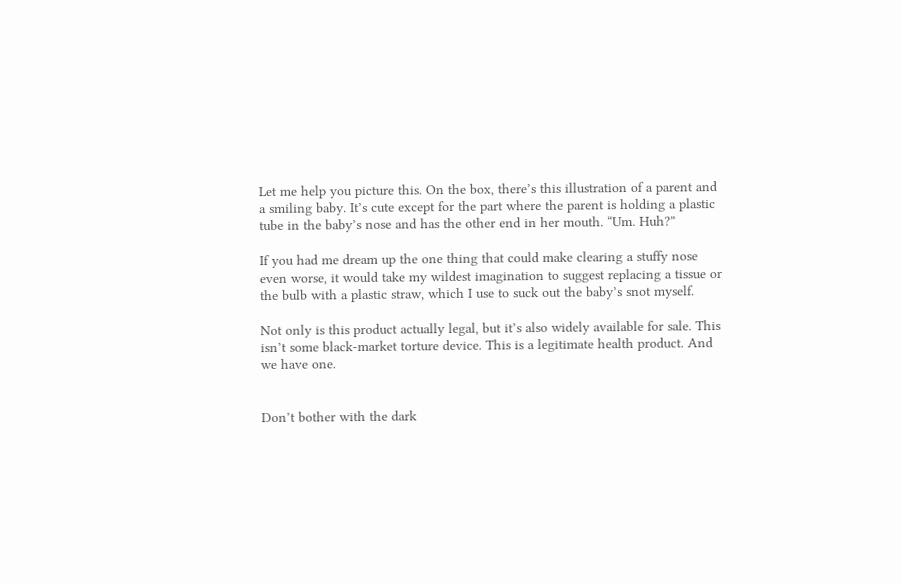Let me help you picture this. On the box, there’s this illustration of a parent and a smiling baby. It’s cute except for the part where the parent is holding a plastic tube in the baby’s nose and has the other end in her mouth. “Um. Huh?”

If you had me dream up the one thing that could make clearing a stuffy nose even worse, it would take my wildest imagination to suggest replacing a tissue or the bulb with a plastic straw, which I use to suck out the baby’s snot myself.

Not only is this product actually legal, but it’s also widely available for sale. This isn’t some black-market torture device. This is a legitimate health product. And we have one.


Don’t bother with the dark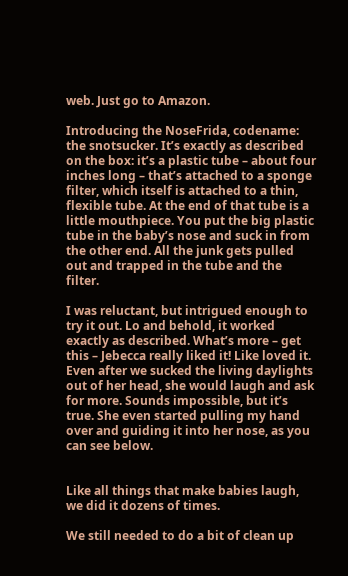web. Just go to Amazon.

Introducing the NoseFrida, codename: the snotsucker. It’s exactly as described on the box: it’s a plastic tube – about four inches long – that’s attached to a sponge filter, which itself is attached to a thin, flexible tube. At the end of that tube is a little mouthpiece. You put the big plastic tube in the baby’s nose and suck in from the other end. All the junk gets pulled out and trapped in the tube and the filter.

I was reluctant, but intrigued enough to try it out. Lo and behold, it worked exactly as described. What’s more – get this – Jebecca really liked it! Like loved it. Even after we sucked the living daylights out of her head, she would laugh and ask for more. Sounds impossible, but it’s true. She even started pulling my hand over and guiding it into her nose, as you can see below.


Like all things that make babies laugh, we did it dozens of times.

We still needed to do a bit of clean up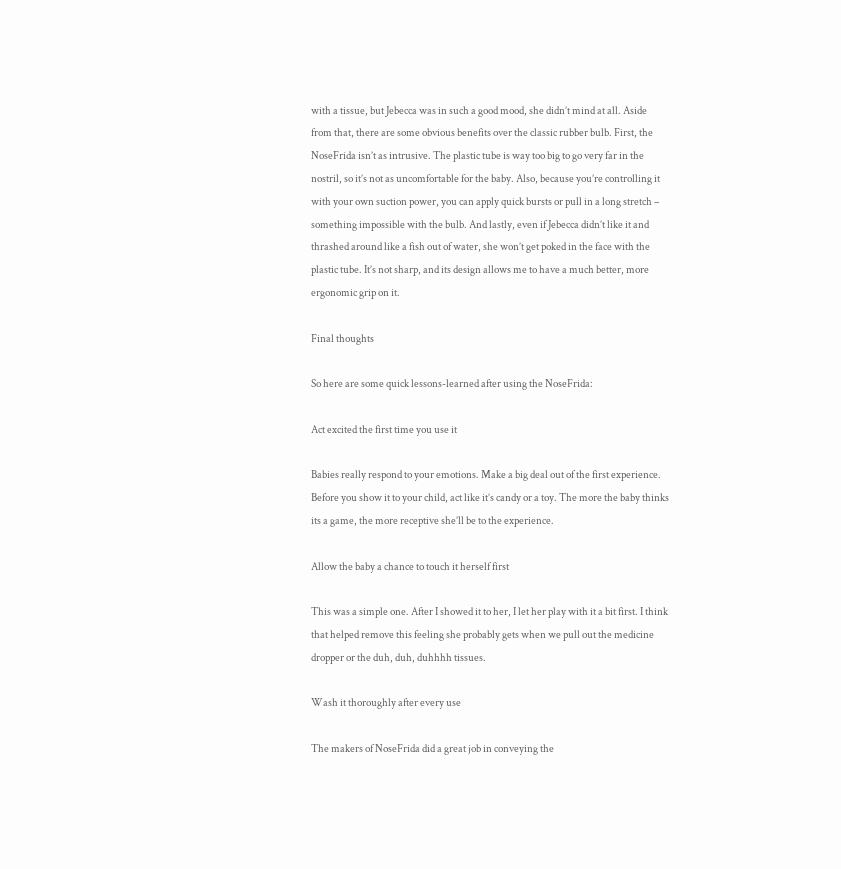with a tissue, but Jebecca was in such a good mood, she didn’t mind at all. Aside from that, there are some obvious benefits over the classic rubber bulb. First, the NoseFrida isn’t as intrusive. The plastic tube is way too big to go very far in the nostril, so it’s not as uncomfortable for the baby. Also, because you’re controlling it with your own suction power, you can apply quick bursts or pull in a long stretch – something impossible with the bulb. And lastly, even if Jebecca didn’t like it and thrashed around like a fish out of water, she won’t get poked in the face with the plastic tube. It’s not sharp, and its design allows me to have a much better, more ergonomic grip on it.

Final thoughts

So here are some quick lessons-learned after using the NoseFrida:

Act excited the first time you use it

Babies really respond to your emotions. Make a big deal out of the first experience. Before you show it to your child, act like it’s candy or a toy. The more the baby thinks its a game, the more receptive she’ll be to the experience.

Allow the baby a chance to touch it herself first

This was a simple one. After I showed it to her, I let her play with it a bit first. I think that helped remove this feeling she probably gets when we pull out the medicine dropper or the duh, duh, duhhhh tissues.

Wash it thoroughly after every use

The makers of NoseFrida did a great job in conveying the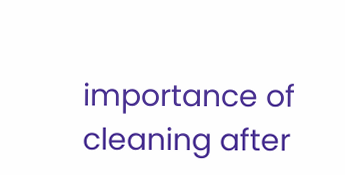importance of cleaning after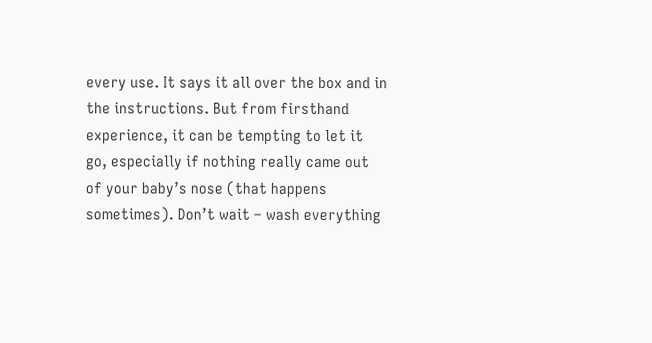every use. It says it all over the box and in the instructions. But from firsthand experience, it can be tempting to let it go, especially if nothing really came out of your baby’s nose (that happens sometimes). Don’t wait – wash everything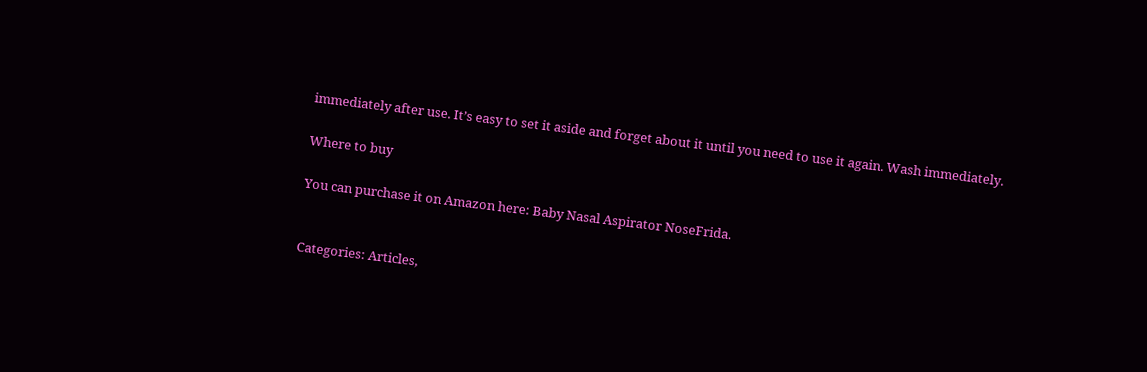immediately after use. It’s easy to set it aside and forget about it until you need to use it again. Wash immediately.

Where to buy

You can purchase it on Amazon here: Baby Nasal Aspirator NoseFrida.


Categories: Articles,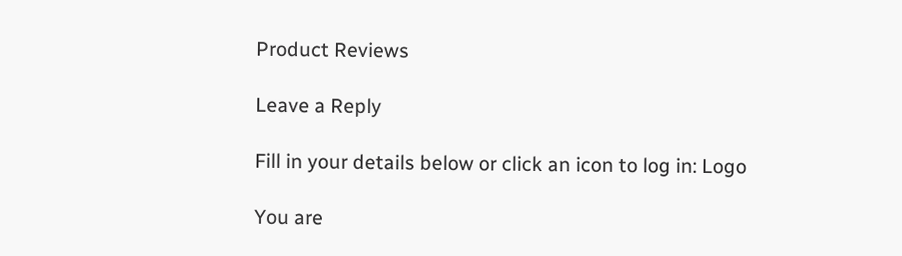Product Reviews

Leave a Reply

Fill in your details below or click an icon to log in: Logo

You are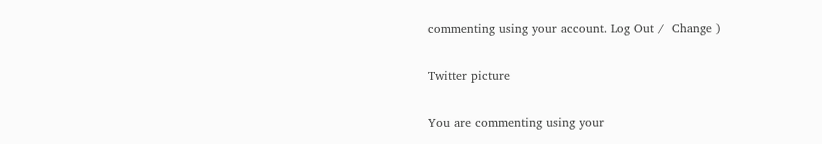commenting using your account. Log Out /  Change )

Twitter picture

You are commenting using your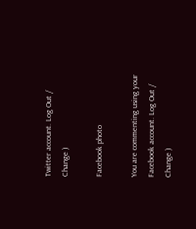Twitter account. Log Out /  Change )

Facebook photo

You are commenting using your Facebook account. Log Out /  Change )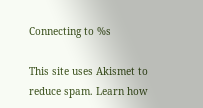Connecting to %s

This site uses Akismet to reduce spam. Learn how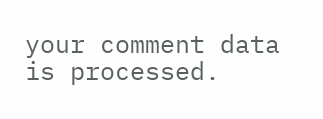your comment data is processed.